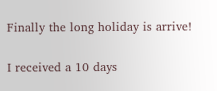Finally the long holiday is arrive!

I received a 10 days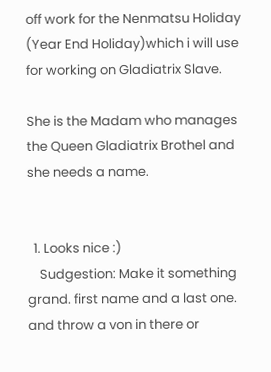off work for the Nenmatsu Holiday (Year End Holiday)which i will use for working on Gladiatrix Slave.

She is the Madam who manages the Queen Gladiatrix Brothel and she needs a name.


  1. Looks nice :)
    Sudgestion: Make it something grand. first name and a last one. and throw a von in there or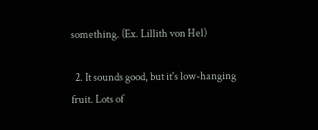something. (Ex. Lillith von Hel)

  2. It sounds good, but it's low-hanging fruit. Lots of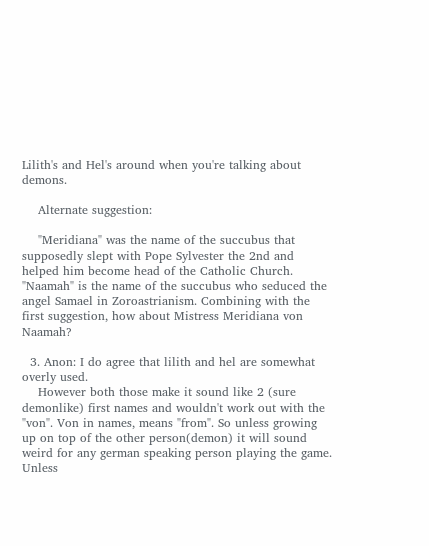Lilith's and Hel's around when you're talking about demons.

    Alternate suggestion:

    "Meridiana" was the name of the succubus that supposedly slept with Pope Sylvester the 2nd and helped him become head of the Catholic Church. "Naamah" is the name of the succubus who seduced the angel Samael in Zoroastrianism. Combining with the first suggestion, how about Mistress Meridiana von Naamah?

  3. Anon: I do agree that lilith and hel are somewhat overly used.
    However both those make it sound like 2 (sure demonlike) first names and wouldn't work out with the "von". Von in names, means "from". So unless growing up on top of the other person(demon) it will sound weird for any german speaking person playing the game. Unless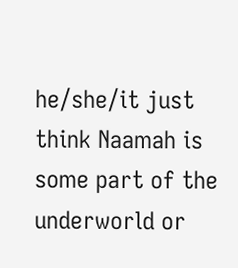he/she/it just think Naamah is some part of the underworld or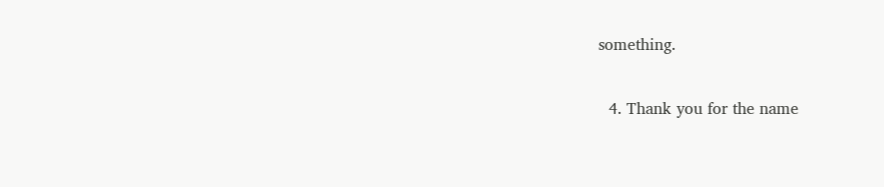something.

  4. Thank you for the name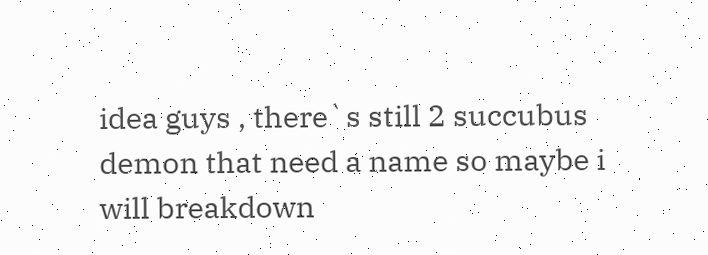idea guys , there`s still 2 succubus demon that need a name so maybe i will breakdown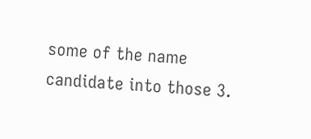some of the name candidate into those 3.